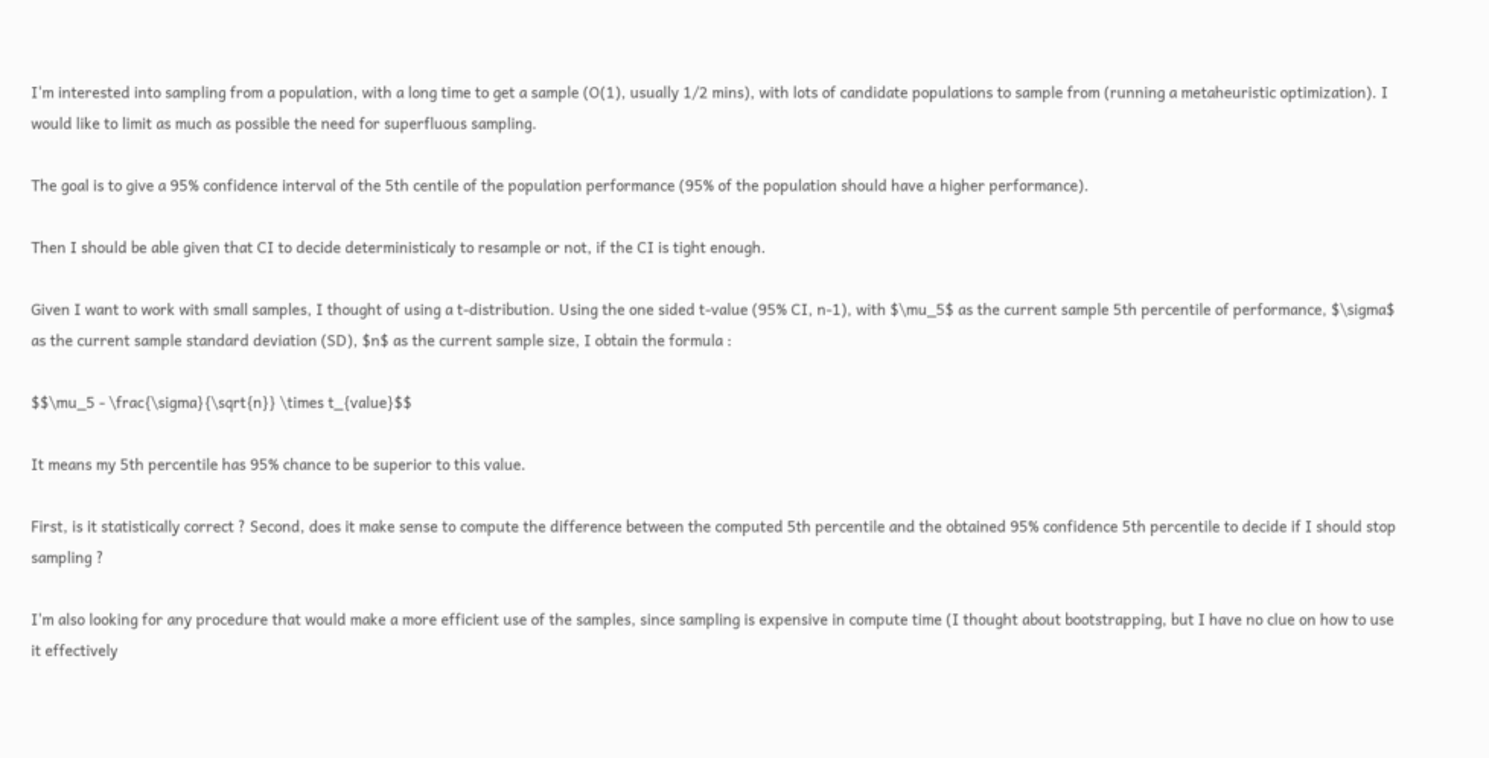I'm interested into sampling from a population, with a long time to get a sample (O(1), usually 1/2 mins), with lots of candidate populations to sample from (running a metaheuristic optimization). I would like to limit as much as possible the need for superfluous sampling.

The goal is to give a 95% confidence interval of the 5th centile of the population performance (95% of the population should have a higher performance).

Then I should be able given that CI to decide deterministicaly to resample or not, if the CI is tight enough.

Given I want to work with small samples, I thought of using a t-distribution. Using the one sided t-value (95% CI, n-1), with $\mu_5$ as the current sample 5th percentile of performance, $\sigma$ as the current sample standard deviation (SD), $n$ as the current sample size, I obtain the formula :

$$\mu_5 - \frac{\sigma}{\sqrt{n}} \times t_{value}$$

It means my 5th percentile has 95% chance to be superior to this value.

First, is it statistically correct ? Second, does it make sense to compute the difference between the computed 5th percentile and the obtained 95% confidence 5th percentile to decide if I should stop sampling ?

I'm also looking for any procedure that would make a more efficient use of the samples, since sampling is expensive in compute time (I thought about bootstrapping, but I have no clue on how to use it effectively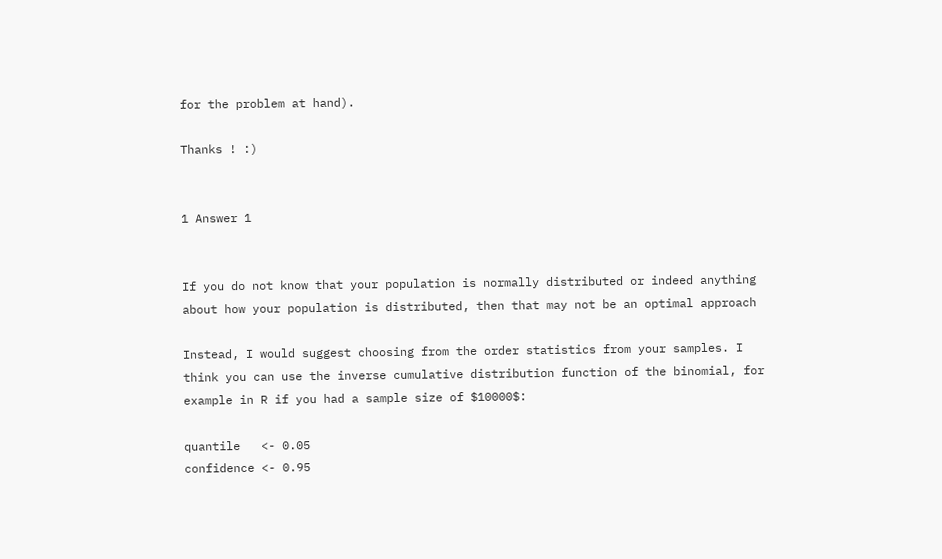for the problem at hand).

Thanks ! :)


1 Answer 1


If you do not know that your population is normally distributed or indeed anything about how your population is distributed, then that may not be an optimal approach

Instead, I would suggest choosing from the order statistics from your samples. I think you can use the inverse cumulative distribution function of the binomial, for example in R if you had a sample size of $10000$:

quantile   <- 0.05
confidence <- 0.95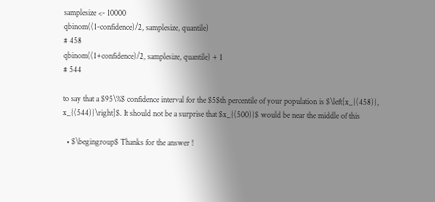samplesize <- 10000
qbinom((1-confidence)/2, samplesize, quantile)
# 458
qbinom((1+confidence)/2, samplesize, quantile) + 1
# 544

to say that a $95\%$ confidence interval for the $5$th percentile of your population is $\left[x_{(458)}, x_{(544)}\right]$. It should not be a surprise that $x_{(500)}$ would be near the middle of this

  • $\begingroup$ Thanks for the answer !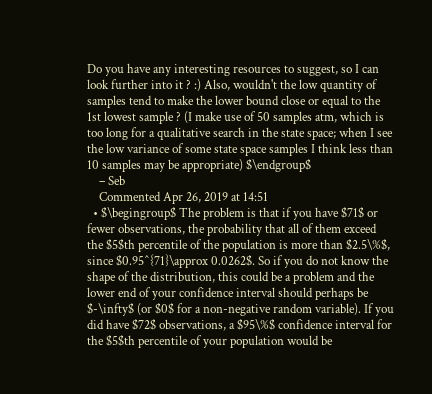Do you have any interesting resources to suggest, so I can look further into it ? :) Also, wouldn't the low quantity of samples tend to make the lower bound close or equal to the 1st lowest sample ? (I make use of 50 samples atm, which is too long for a qualitative search in the state space; when I see the low variance of some state space samples I think less than 10 samples may be appropriate) $\endgroup$
    – Seb
    Commented Apr 26, 2019 at 14:51
  • $\begingroup$ The problem is that if you have $71$ or fewer observations, the probability that all of them exceed the $5$th percentile of the population is more than $2.5\%$, since $0.95^{71}\approx 0.0262$. So if you do not know the shape of the distribution, this could be a problem and the lower end of your confidence interval should perhaps be $-\infty$ (or $0$ for a non-negative random variable). If you did have $72$ observations, a $95\%$ confidence interval for the $5$th percentile of your population would be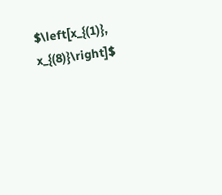$\left[x_{(1)}, x_{(8)}\right]$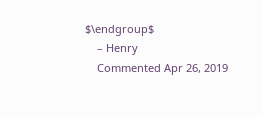$\endgroup$
    – Henry
    Commented Apr 26, 2019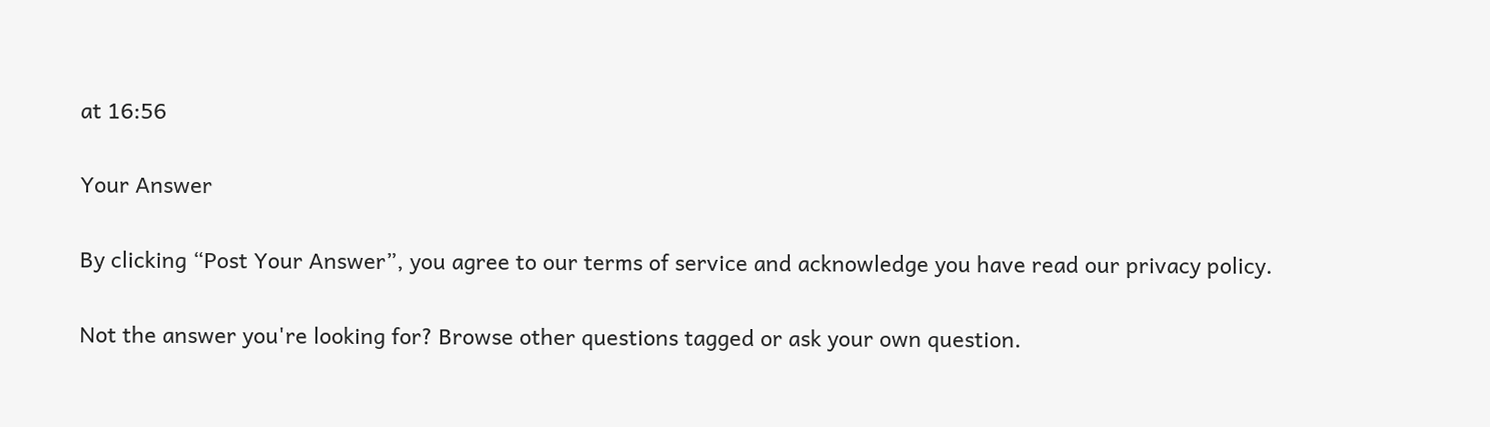at 16:56

Your Answer

By clicking “Post Your Answer”, you agree to our terms of service and acknowledge you have read our privacy policy.

Not the answer you're looking for? Browse other questions tagged or ask your own question.